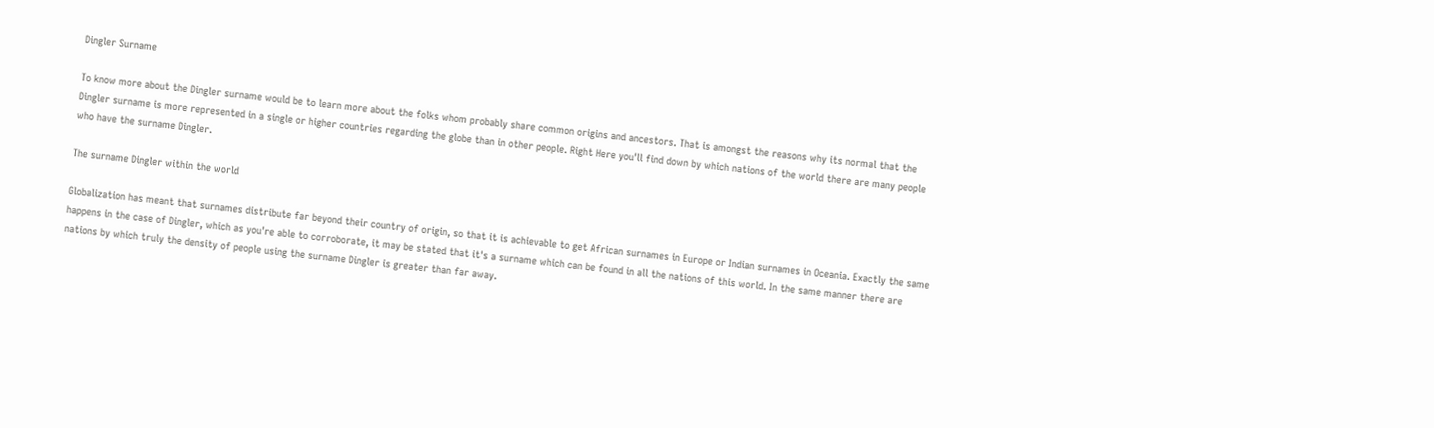Dingler Surname

To know more about the Dingler surname would be to learn more about the folks whom probably share common origins and ancestors. That is amongst the reasons why its normal that the Dingler surname is more represented in a single or higher countries regarding the globe than in other people. Right Here you'll find down by which nations of the world there are many people who have the surname Dingler.

The surname Dingler within the world

Globalization has meant that surnames distribute far beyond their country of origin, so that it is achievable to get African surnames in Europe or Indian surnames in Oceania. Exactly the same happens in the case of Dingler, which as you're able to corroborate, it may be stated that it's a surname which can be found in all the nations of this world. In the same manner there are nations by which truly the density of people using the surname Dingler is greater than far away.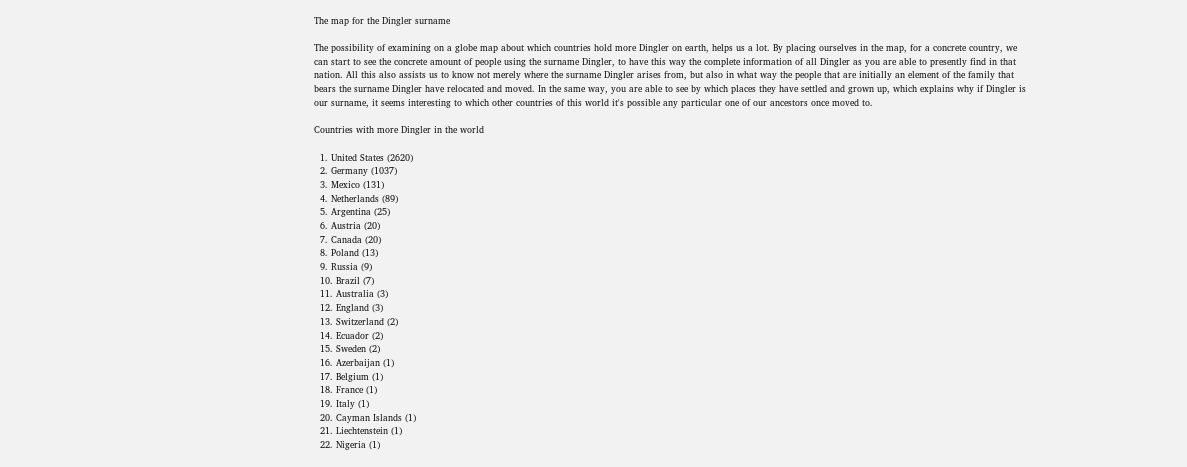The map for the Dingler surname

The possibility of examining on a globe map about which countries hold more Dingler on earth, helps us a lot. By placing ourselves in the map, for a concrete country, we can start to see the concrete amount of people using the surname Dingler, to have this way the complete information of all Dingler as you are able to presently find in that nation. All this also assists us to know not merely where the surname Dingler arises from, but also in what way the people that are initially an element of the family that bears the surname Dingler have relocated and moved. In the same way, you are able to see by which places they have settled and grown up, which explains why if Dingler is our surname, it seems interesting to which other countries of this world it's possible any particular one of our ancestors once moved to.

Countries with more Dingler in the world

  1. United States (2620)
  2. Germany (1037)
  3. Mexico (131)
  4. Netherlands (89)
  5. Argentina (25)
  6. Austria (20)
  7. Canada (20)
  8. Poland (13)
  9. Russia (9)
  10. Brazil (7)
  11. Australia (3)
  12. England (3)
  13. Switzerland (2)
  14. Ecuador (2)
  15. Sweden (2)
  16. Azerbaijan (1)
  17. Belgium (1)
  18. France (1)
  19. Italy (1)
  20. Cayman Islands (1)
  21. Liechtenstein (1)
  22. Nigeria (1)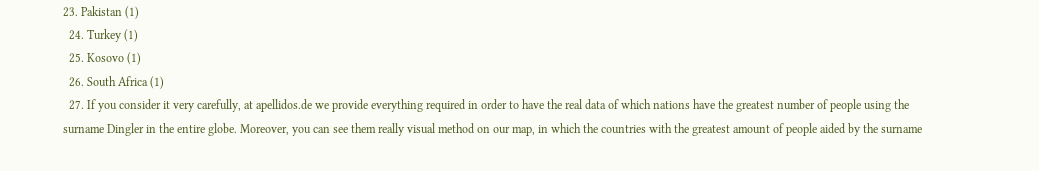23. Pakistan (1)
  24. Turkey (1)
  25. Kosovo (1)
  26. South Africa (1)
  27. If you consider it very carefully, at apellidos.de we provide everything required in order to have the real data of which nations have the greatest number of people using the surname Dingler in the entire globe. Moreover, you can see them really visual method on our map, in which the countries with the greatest amount of people aided by the surname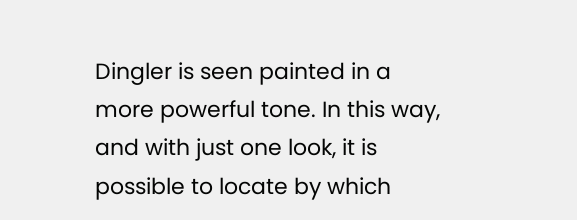Dingler is seen painted in a more powerful tone. In this way, and with just one look, it is possible to locate by which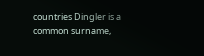countries Dingler is a common surname,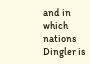and in which nations Dingler is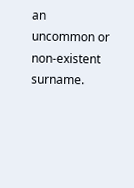an uncommon or non-existent surname.